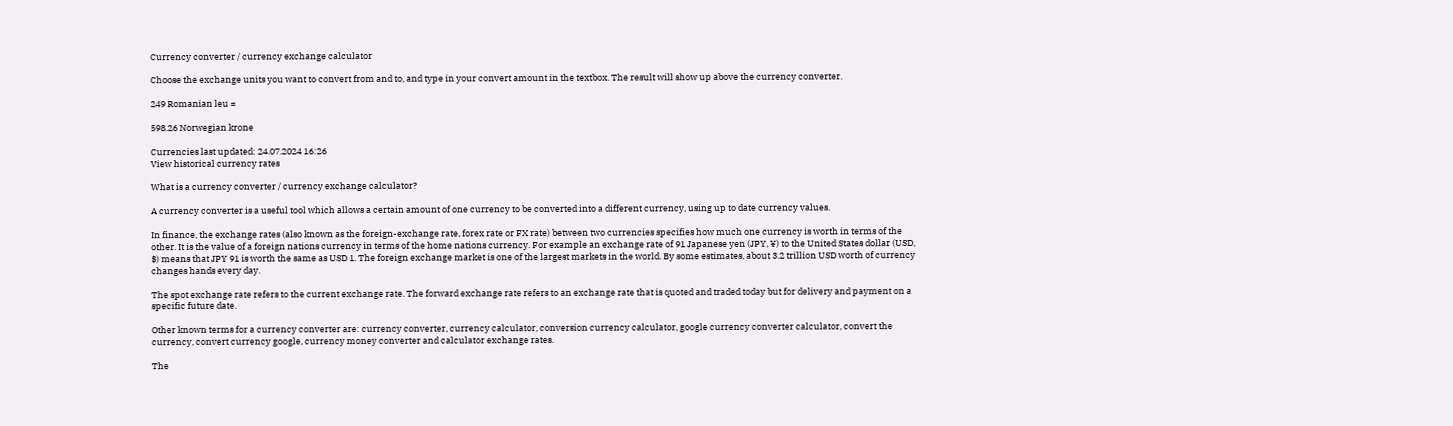Currency converter / currency exchange calculator

Choose the exchange units you want to convert from and to, and type in your convert amount in the textbox. The result will show up above the currency converter.

249 Romanian leu =

598.26 Norwegian krone

Currencies last updated: 24.07.2024 16:26
View historical currency rates

What is a currency converter / currency exchange calculator?

A currency converter is a useful tool which allows a certain amount of one currency to be converted into a different currency, using up to date currency values.

In finance, the exchange rates (also known as the foreign-exchange rate, forex rate or FX rate) between two currencies specifies how much one currency is worth in terms of the other. It is the value of a foreign nations currency in terms of the home nations currency. For example an exchange rate of 91 Japanese yen (JPY, ¥) to the United States dollar (USD, $) means that JPY 91 is worth the same as USD 1. The foreign exchange market is one of the largest markets in the world. By some estimates, about 3.2 trillion USD worth of currency changes hands every day.

The spot exchange rate refers to the current exchange rate. The forward exchange rate refers to an exchange rate that is quoted and traded today but for delivery and payment on a specific future date.

Other known terms for a currency converter are: currency converter, currency calculator, conversion currency calculator, google currency converter calculator, convert the currency, convert currency google, currency money converter and calculator exchange rates.

The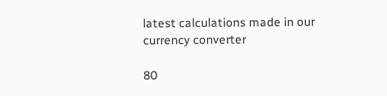latest calculations made in our currency converter

80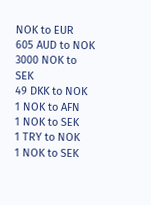NOK to EUR
605 AUD to NOK
3000 NOK to SEK
49 DKK to NOK
1 NOK to AFN
1 NOK to SEK
1 TRY to NOK
1 NOK to SEK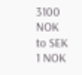3100 NOK to SEK
1 NOK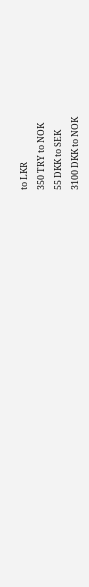to LKR
350 TRY to NOK
55 DKK to SEK
3100 DKK to NOK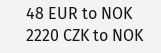48 EUR to NOK
2220 CZK to NOK